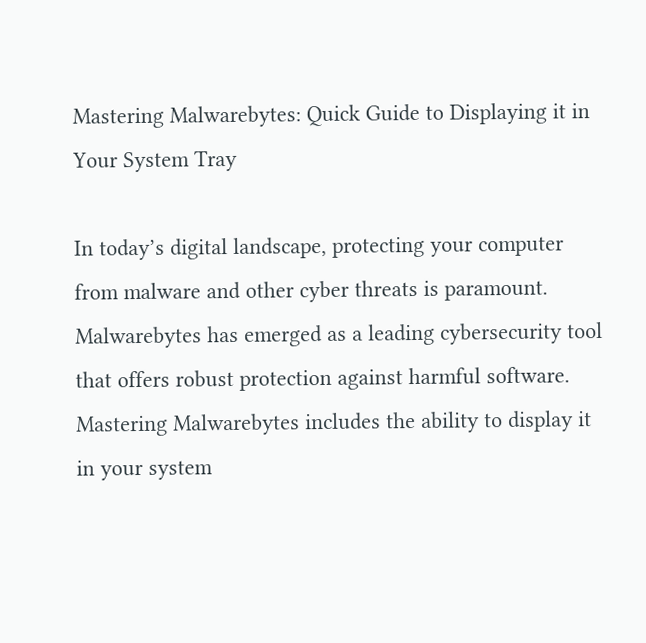Mastering Malwarebytes: Quick Guide to Displaying it in Your System Tray

In today’s digital landscape, protecting your computer from malware and other cyber threats is paramount. Malwarebytes has emerged as a leading cybersecurity tool that offers robust protection against harmful software. Mastering Malwarebytes includes the ability to display it in your system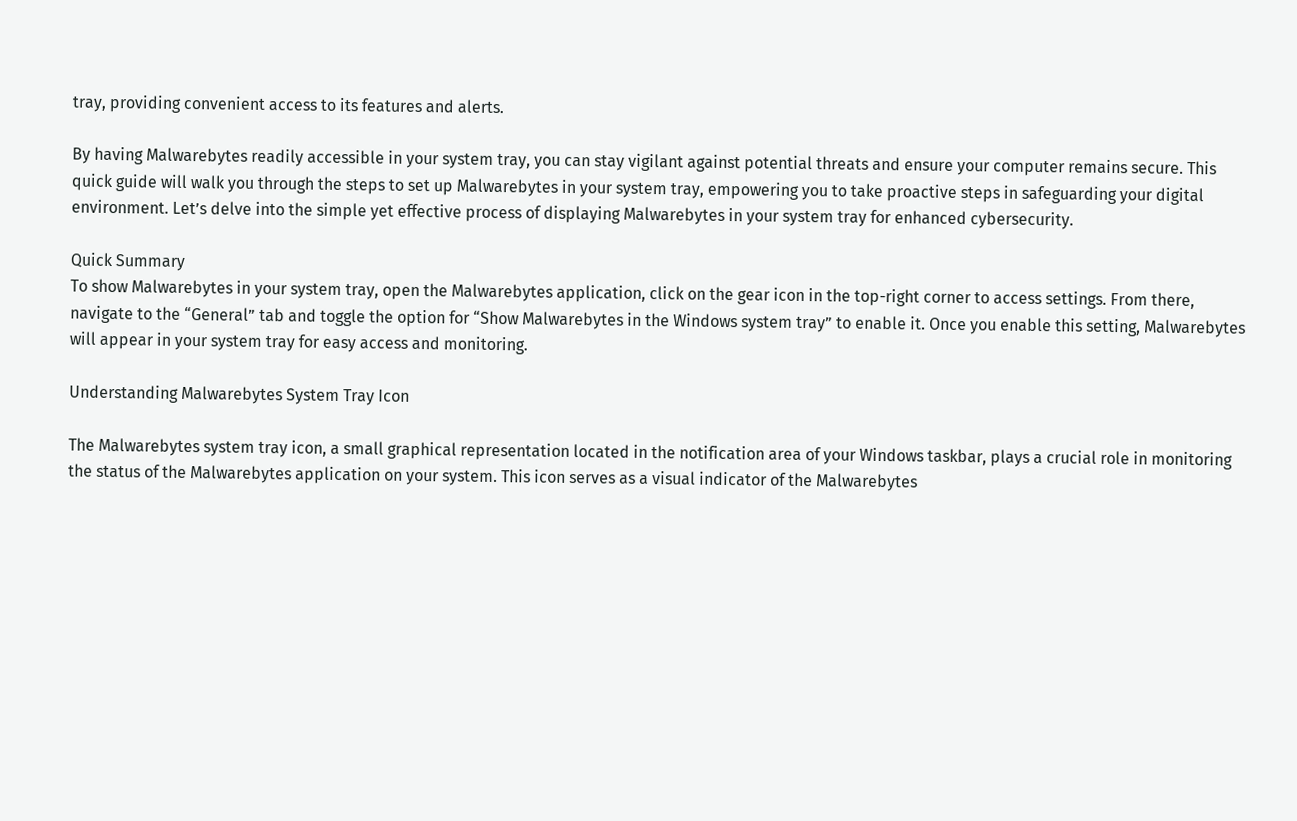tray, providing convenient access to its features and alerts.

By having Malwarebytes readily accessible in your system tray, you can stay vigilant against potential threats and ensure your computer remains secure. This quick guide will walk you through the steps to set up Malwarebytes in your system tray, empowering you to take proactive steps in safeguarding your digital environment. Let’s delve into the simple yet effective process of displaying Malwarebytes in your system tray for enhanced cybersecurity.

Quick Summary
To show Malwarebytes in your system tray, open the Malwarebytes application, click on the gear icon in the top-right corner to access settings. From there, navigate to the “General” tab and toggle the option for “Show Malwarebytes in the Windows system tray” to enable it. Once you enable this setting, Malwarebytes will appear in your system tray for easy access and monitoring.

Understanding Malwarebytes System Tray Icon

The Malwarebytes system tray icon, a small graphical representation located in the notification area of your Windows taskbar, plays a crucial role in monitoring the status of the Malwarebytes application on your system. This icon serves as a visual indicator of the Malwarebytes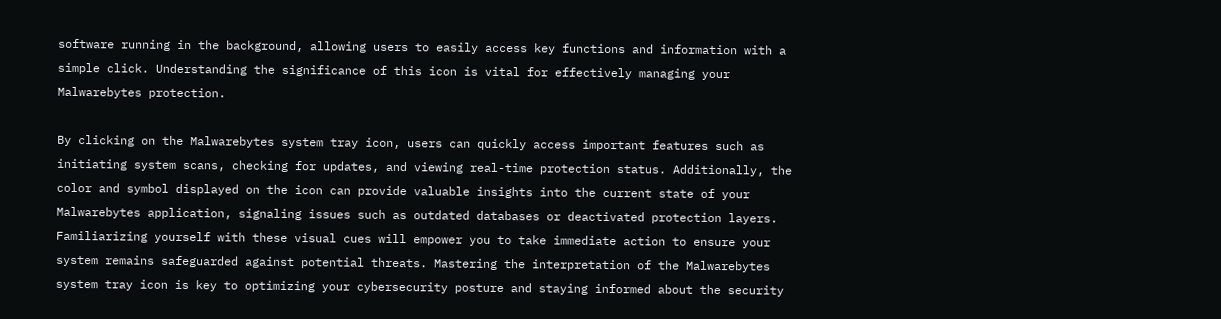software running in the background, allowing users to easily access key functions and information with a simple click. Understanding the significance of this icon is vital for effectively managing your Malwarebytes protection.

By clicking on the Malwarebytes system tray icon, users can quickly access important features such as initiating system scans, checking for updates, and viewing real-time protection status. Additionally, the color and symbol displayed on the icon can provide valuable insights into the current state of your Malwarebytes application, signaling issues such as outdated databases or deactivated protection layers. Familiarizing yourself with these visual cues will empower you to take immediate action to ensure your system remains safeguarded against potential threats. Mastering the interpretation of the Malwarebytes system tray icon is key to optimizing your cybersecurity posture and staying informed about the security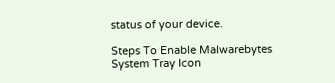status of your device.

Steps To Enable Malwarebytes System Tray Icon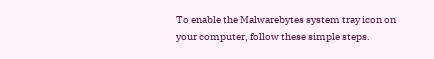To enable the Malwarebytes system tray icon on your computer, follow these simple steps.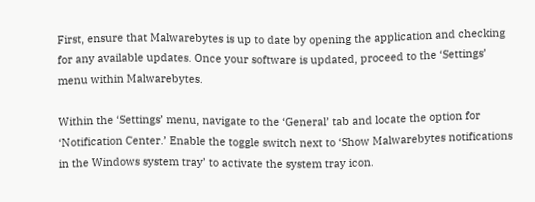First, ensure that Malwarebytes is up to date by opening the application and checking for any available updates. Once your software is updated, proceed to the ‘Settings’ menu within Malwarebytes.

Within the ‘Settings’ menu, navigate to the ‘General’ tab and locate the option for ‘Notification Center.’ Enable the toggle switch next to ‘Show Malwarebytes notifications in the Windows system tray’ to activate the system tray icon.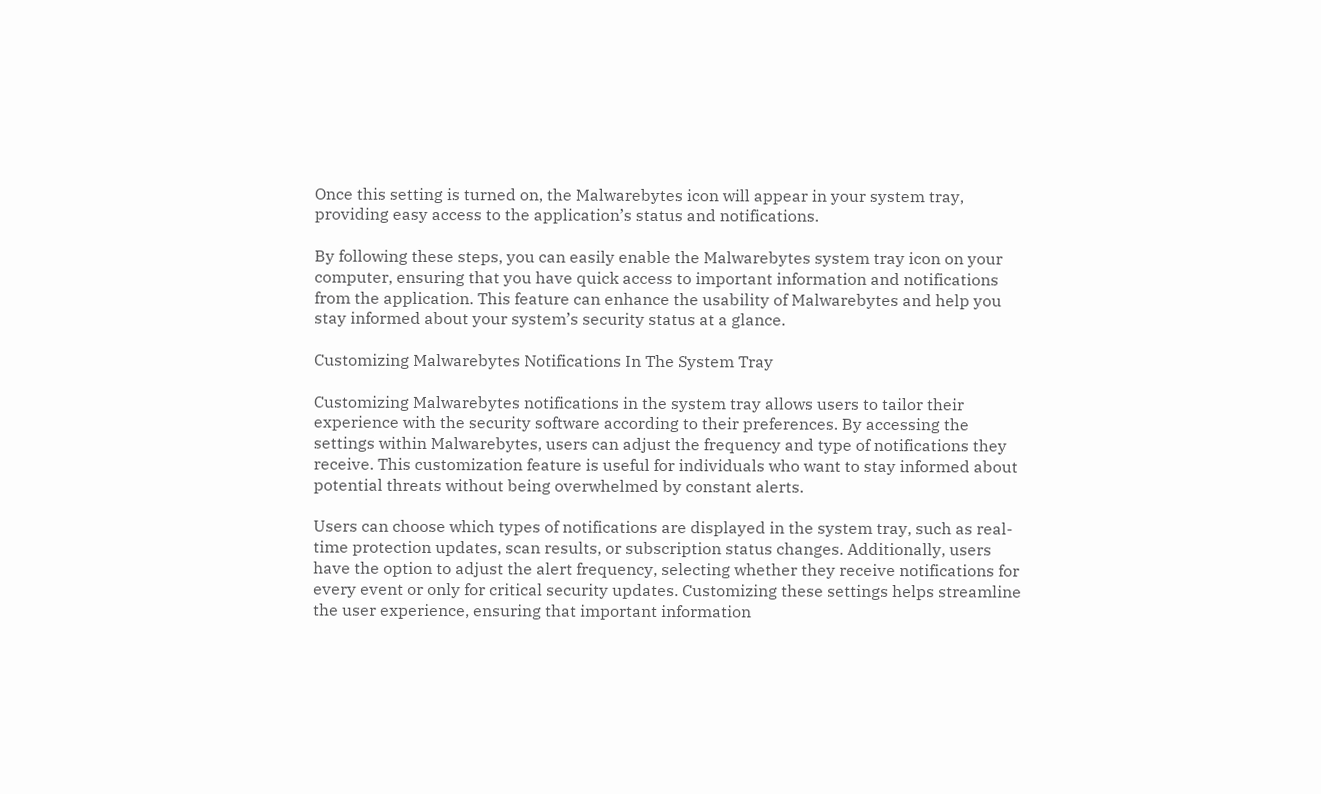Once this setting is turned on, the Malwarebytes icon will appear in your system tray, providing easy access to the application’s status and notifications.

By following these steps, you can easily enable the Malwarebytes system tray icon on your computer, ensuring that you have quick access to important information and notifications from the application. This feature can enhance the usability of Malwarebytes and help you stay informed about your system’s security status at a glance.

Customizing Malwarebytes Notifications In The System Tray

Customizing Malwarebytes notifications in the system tray allows users to tailor their experience with the security software according to their preferences. By accessing the settings within Malwarebytes, users can adjust the frequency and type of notifications they receive. This customization feature is useful for individuals who want to stay informed about potential threats without being overwhelmed by constant alerts.

Users can choose which types of notifications are displayed in the system tray, such as real-time protection updates, scan results, or subscription status changes. Additionally, users have the option to adjust the alert frequency, selecting whether they receive notifications for every event or only for critical security updates. Customizing these settings helps streamline the user experience, ensuring that important information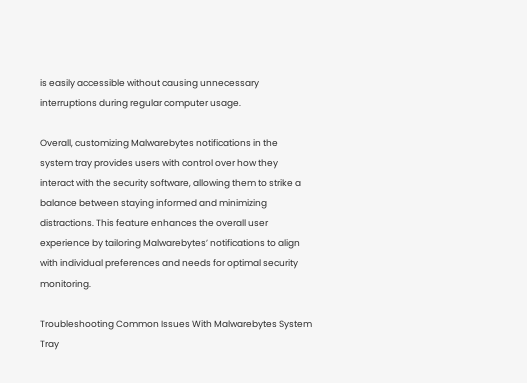is easily accessible without causing unnecessary interruptions during regular computer usage.

Overall, customizing Malwarebytes notifications in the system tray provides users with control over how they interact with the security software, allowing them to strike a balance between staying informed and minimizing distractions. This feature enhances the overall user experience by tailoring Malwarebytes’ notifications to align with individual preferences and needs for optimal security monitoring.

Troubleshooting Common Issues With Malwarebytes System Tray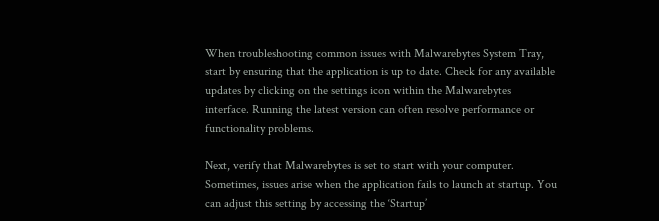When troubleshooting common issues with Malwarebytes System Tray, start by ensuring that the application is up to date. Check for any available updates by clicking on the settings icon within the Malwarebytes interface. Running the latest version can often resolve performance or functionality problems.

Next, verify that Malwarebytes is set to start with your computer. Sometimes, issues arise when the application fails to launch at startup. You can adjust this setting by accessing the ‘Startup’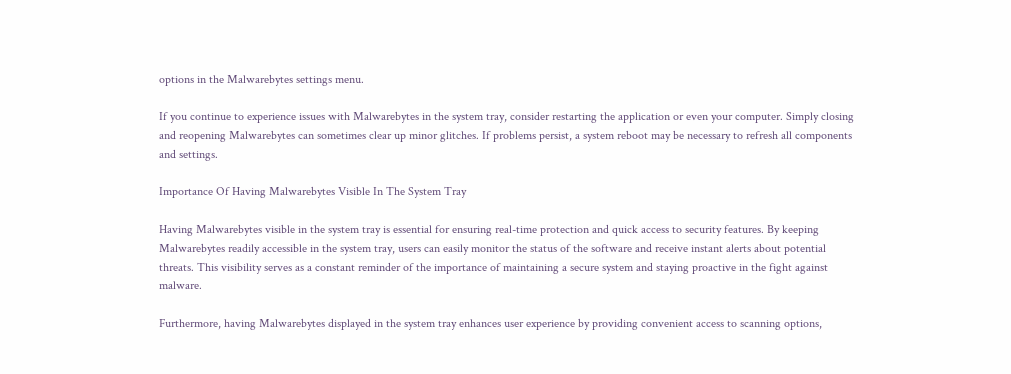options in the Malwarebytes settings menu.

If you continue to experience issues with Malwarebytes in the system tray, consider restarting the application or even your computer. Simply closing and reopening Malwarebytes can sometimes clear up minor glitches. If problems persist, a system reboot may be necessary to refresh all components and settings.

Importance Of Having Malwarebytes Visible In The System Tray

Having Malwarebytes visible in the system tray is essential for ensuring real-time protection and quick access to security features. By keeping Malwarebytes readily accessible in the system tray, users can easily monitor the status of the software and receive instant alerts about potential threats. This visibility serves as a constant reminder of the importance of maintaining a secure system and staying proactive in the fight against malware.

Furthermore, having Malwarebytes displayed in the system tray enhances user experience by providing convenient access to scanning options,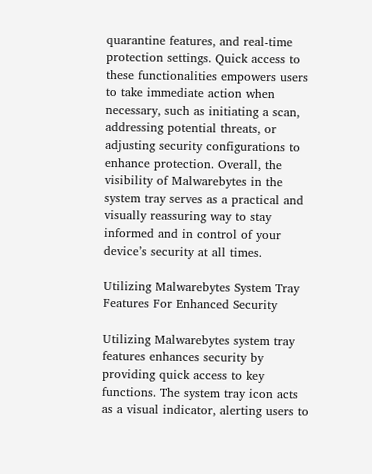quarantine features, and real-time protection settings. Quick access to these functionalities empowers users to take immediate action when necessary, such as initiating a scan, addressing potential threats, or adjusting security configurations to enhance protection. Overall, the visibility of Malwarebytes in the system tray serves as a practical and visually reassuring way to stay informed and in control of your device’s security at all times.

Utilizing Malwarebytes System Tray Features For Enhanced Security

Utilizing Malwarebytes system tray features enhances security by providing quick access to key functions. The system tray icon acts as a visual indicator, alerting users to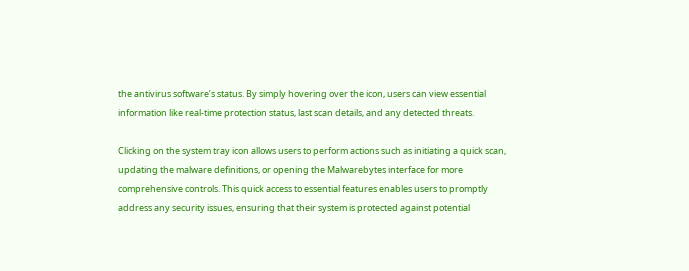the antivirus software’s status. By simply hovering over the icon, users can view essential information like real-time protection status, last scan details, and any detected threats.

Clicking on the system tray icon allows users to perform actions such as initiating a quick scan, updating the malware definitions, or opening the Malwarebytes interface for more comprehensive controls. This quick access to essential features enables users to promptly address any security issues, ensuring that their system is protected against potential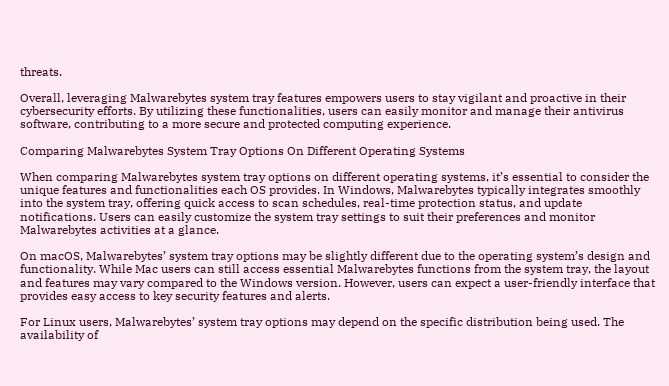threats.

Overall, leveraging Malwarebytes system tray features empowers users to stay vigilant and proactive in their cybersecurity efforts. By utilizing these functionalities, users can easily monitor and manage their antivirus software, contributing to a more secure and protected computing experience.

Comparing Malwarebytes System Tray Options On Different Operating Systems

When comparing Malwarebytes system tray options on different operating systems, it’s essential to consider the unique features and functionalities each OS provides. In Windows, Malwarebytes typically integrates smoothly into the system tray, offering quick access to scan schedules, real-time protection status, and update notifications. Users can easily customize the system tray settings to suit their preferences and monitor Malwarebytes activities at a glance.

On macOS, Malwarebytes’ system tray options may be slightly different due to the operating system’s design and functionality. While Mac users can still access essential Malwarebytes functions from the system tray, the layout and features may vary compared to the Windows version. However, users can expect a user-friendly interface that provides easy access to key security features and alerts.

For Linux users, Malwarebytes’ system tray options may depend on the specific distribution being used. The availability of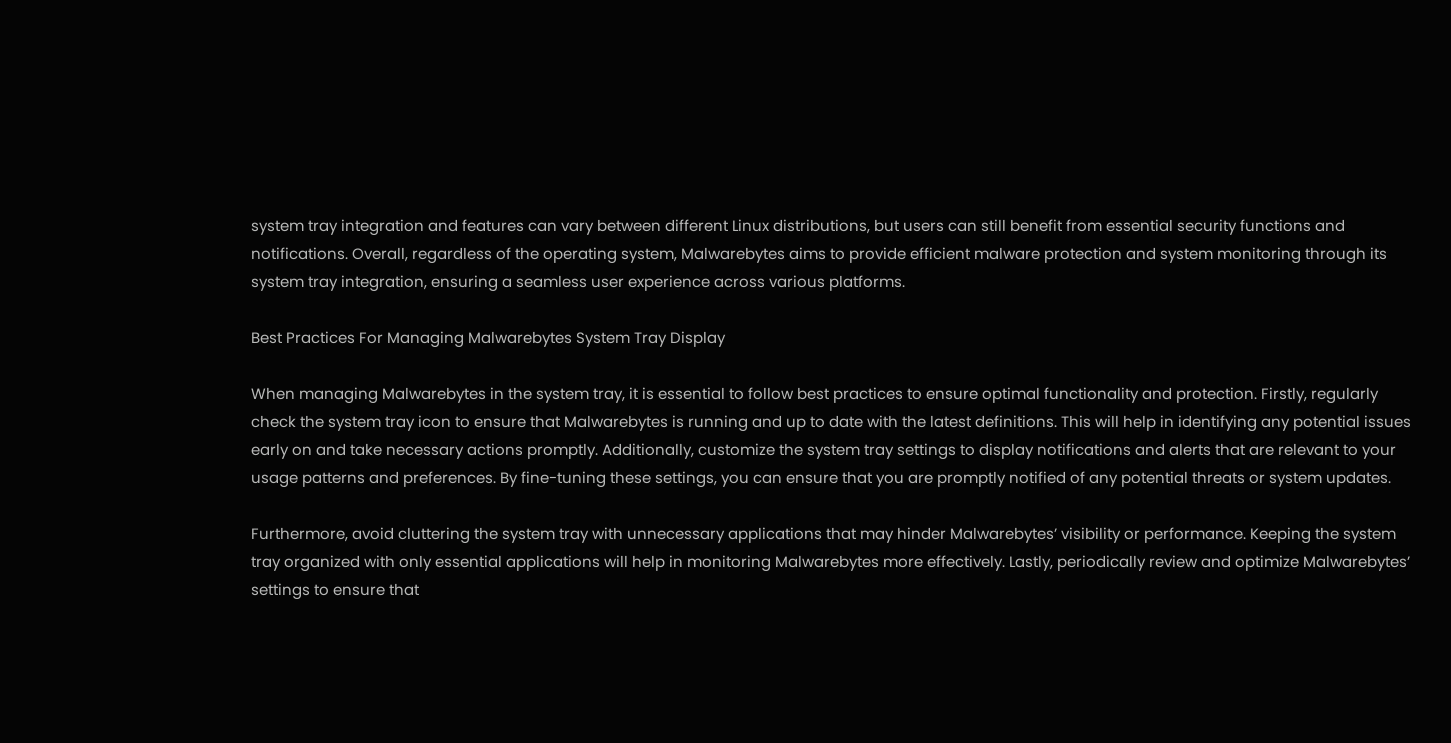system tray integration and features can vary between different Linux distributions, but users can still benefit from essential security functions and notifications. Overall, regardless of the operating system, Malwarebytes aims to provide efficient malware protection and system monitoring through its system tray integration, ensuring a seamless user experience across various platforms.

Best Practices For Managing Malwarebytes System Tray Display

When managing Malwarebytes in the system tray, it is essential to follow best practices to ensure optimal functionality and protection. Firstly, regularly check the system tray icon to ensure that Malwarebytes is running and up to date with the latest definitions. This will help in identifying any potential issues early on and take necessary actions promptly. Additionally, customize the system tray settings to display notifications and alerts that are relevant to your usage patterns and preferences. By fine-tuning these settings, you can ensure that you are promptly notified of any potential threats or system updates.

Furthermore, avoid cluttering the system tray with unnecessary applications that may hinder Malwarebytes’ visibility or performance. Keeping the system tray organized with only essential applications will help in monitoring Malwarebytes more effectively. Lastly, periodically review and optimize Malwarebytes’ settings to ensure that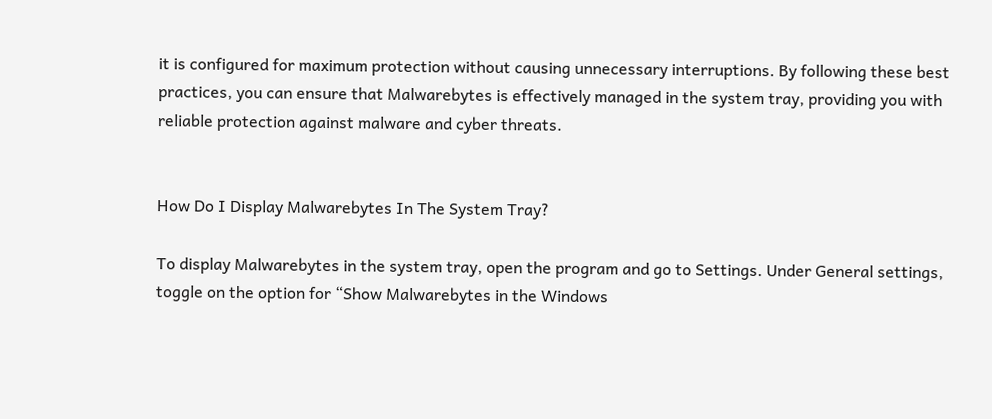it is configured for maximum protection without causing unnecessary interruptions. By following these best practices, you can ensure that Malwarebytes is effectively managed in the system tray, providing you with reliable protection against malware and cyber threats.


How Do I Display Malwarebytes In The System Tray?

To display Malwarebytes in the system tray, open the program and go to Settings. Under General settings, toggle on the option for “Show Malwarebytes in the Windows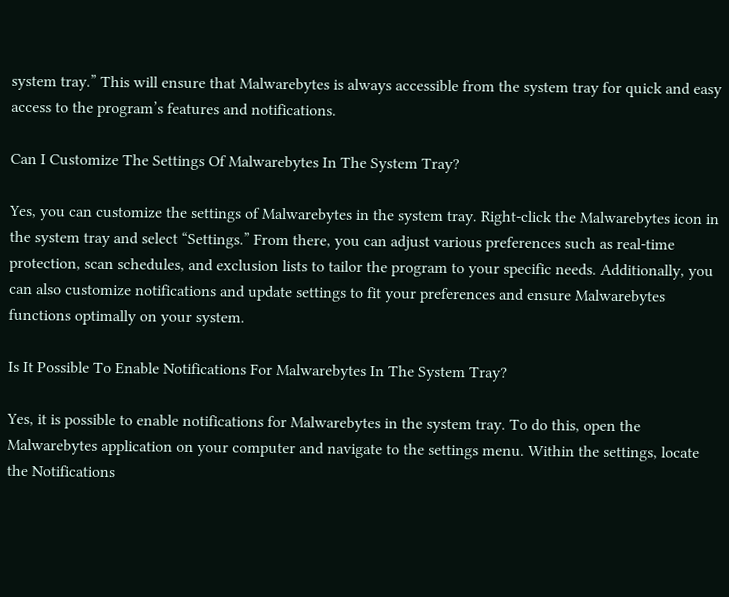system tray.” This will ensure that Malwarebytes is always accessible from the system tray for quick and easy access to the program’s features and notifications.

Can I Customize The Settings Of Malwarebytes In The System Tray?

Yes, you can customize the settings of Malwarebytes in the system tray. Right-click the Malwarebytes icon in the system tray and select “Settings.” From there, you can adjust various preferences such as real-time protection, scan schedules, and exclusion lists to tailor the program to your specific needs. Additionally, you can also customize notifications and update settings to fit your preferences and ensure Malwarebytes functions optimally on your system.

Is It Possible To Enable Notifications For Malwarebytes In The System Tray?

Yes, it is possible to enable notifications for Malwarebytes in the system tray. To do this, open the Malwarebytes application on your computer and navigate to the settings menu. Within the settings, locate the Notifications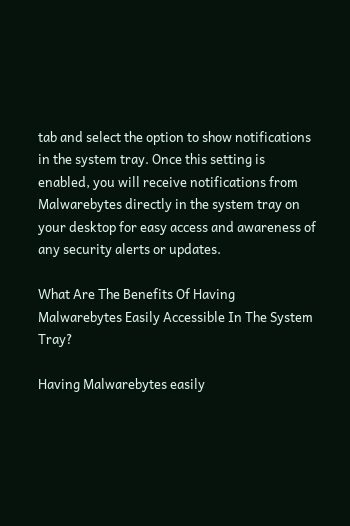tab and select the option to show notifications in the system tray. Once this setting is enabled, you will receive notifications from Malwarebytes directly in the system tray on your desktop for easy access and awareness of any security alerts or updates.

What Are The Benefits Of Having Malwarebytes Easily Accessible In The System Tray?

Having Malwarebytes easily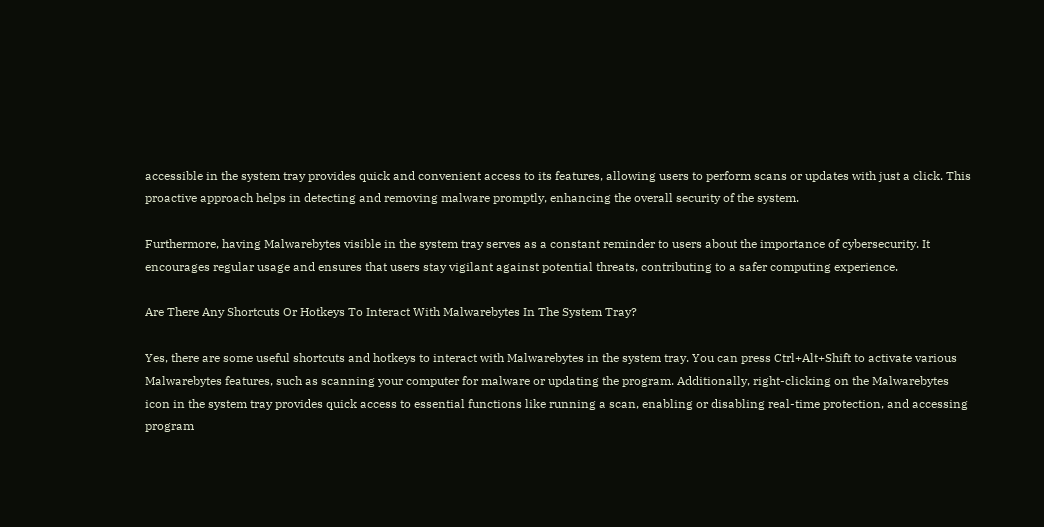accessible in the system tray provides quick and convenient access to its features, allowing users to perform scans or updates with just a click. This proactive approach helps in detecting and removing malware promptly, enhancing the overall security of the system.

Furthermore, having Malwarebytes visible in the system tray serves as a constant reminder to users about the importance of cybersecurity. It encourages regular usage and ensures that users stay vigilant against potential threats, contributing to a safer computing experience.

Are There Any Shortcuts Or Hotkeys To Interact With Malwarebytes In The System Tray?

Yes, there are some useful shortcuts and hotkeys to interact with Malwarebytes in the system tray. You can press Ctrl+Alt+Shift to activate various Malwarebytes features, such as scanning your computer for malware or updating the program. Additionally, right-clicking on the Malwarebytes icon in the system tray provides quick access to essential functions like running a scan, enabling or disabling real-time protection, and accessing program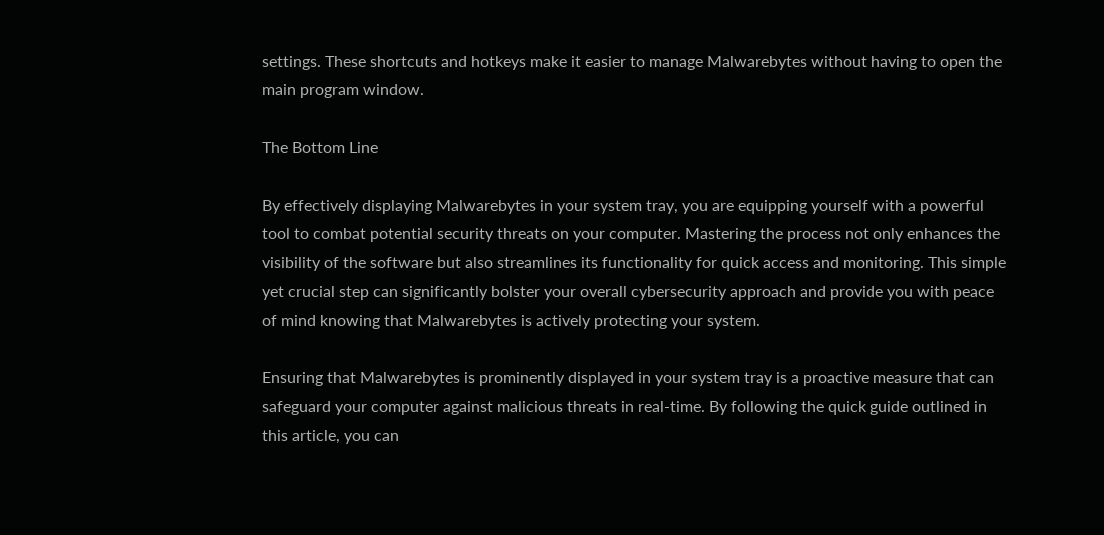settings. These shortcuts and hotkeys make it easier to manage Malwarebytes without having to open the main program window.

The Bottom Line

By effectively displaying Malwarebytes in your system tray, you are equipping yourself with a powerful tool to combat potential security threats on your computer. Mastering the process not only enhances the visibility of the software but also streamlines its functionality for quick access and monitoring. This simple yet crucial step can significantly bolster your overall cybersecurity approach and provide you with peace of mind knowing that Malwarebytes is actively protecting your system.

Ensuring that Malwarebytes is prominently displayed in your system tray is a proactive measure that can safeguard your computer against malicious threats in real-time. By following the quick guide outlined in this article, you can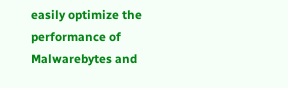easily optimize the performance of Malwarebytes and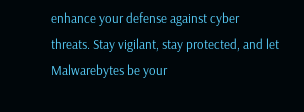enhance your defense against cyber threats. Stay vigilant, stay protected, and let Malwarebytes be your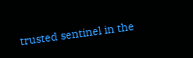trusted sentinel in the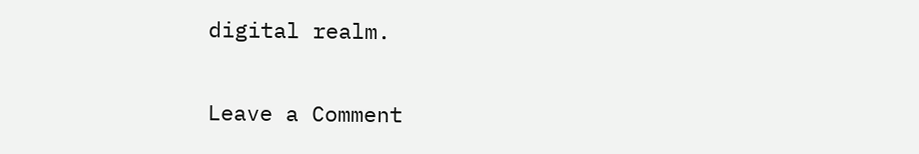digital realm.

Leave a Comment